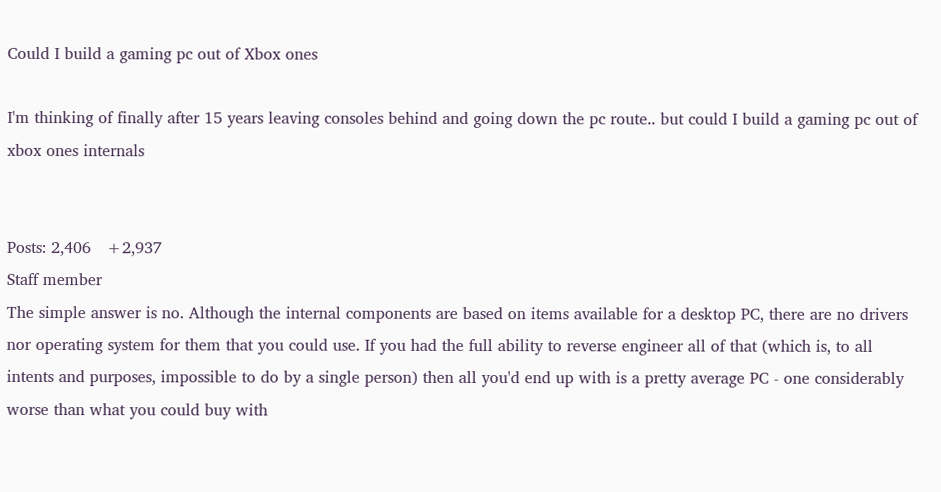Could I build a gaming pc out of Xbox ones

I'm thinking of finally after 15 years leaving consoles behind and going down the pc route.. but could I build a gaming pc out of xbox ones internals


Posts: 2,406   +2,937
Staff member
The simple answer is no. Although the internal components are based on items available for a desktop PC, there are no drivers nor operating system for them that you could use. If you had the full ability to reverse engineer all of that (which is, to all intents and purposes, impossible to do by a single person) then all you'd end up with is a pretty average PC - one considerably worse than what you could buy with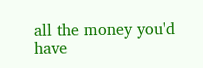all the money you'd have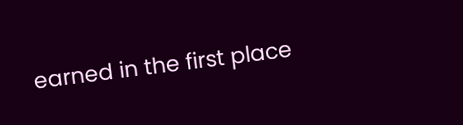earned in the first place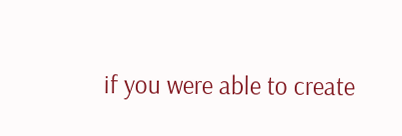if you were able to create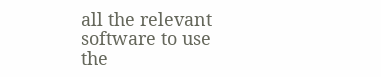all the relevant software to use the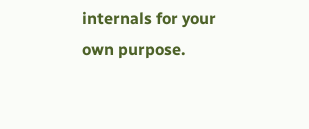internals for your own purpose.